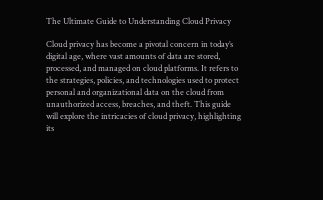The Ultimate Guide to Understanding Cloud Privacy

Cloud privacy has become a pivotal concern in today’s digital age, where vast amounts of data are stored, processed, and managed on cloud platforms. It refers to the strategies, policies, and technologies used to protect personal and organizational data on the cloud from unauthorized access, breaches, and theft. This guide will explore the intricacies of cloud privacy, highlighting its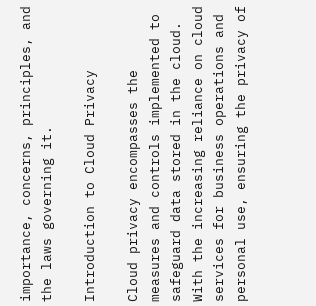importance, concerns, principles, and the laws governing it.

Introduction to Cloud Privacy

Cloud privacy encompasses the measures and controls implemented to safeguard data stored in the cloud. With the increasing reliance on cloud services for business operations and personal use, ensuring the privacy of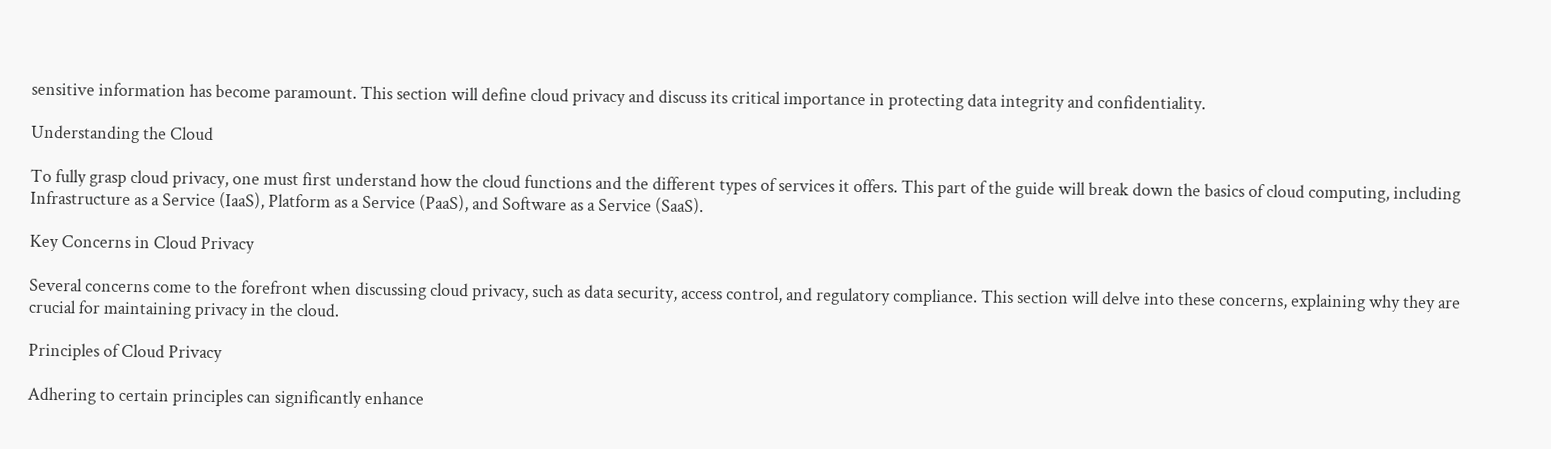sensitive information has become paramount. This section will define cloud privacy and discuss its critical importance in protecting data integrity and confidentiality.

Understanding the Cloud

To fully grasp cloud privacy, one must first understand how the cloud functions and the different types of services it offers. This part of the guide will break down the basics of cloud computing, including Infrastructure as a Service (IaaS), Platform as a Service (PaaS), and Software as a Service (SaaS).

Key Concerns in Cloud Privacy

Several concerns come to the forefront when discussing cloud privacy, such as data security, access control, and regulatory compliance. This section will delve into these concerns, explaining why they are crucial for maintaining privacy in the cloud.

Principles of Cloud Privacy

Adhering to certain principles can significantly enhance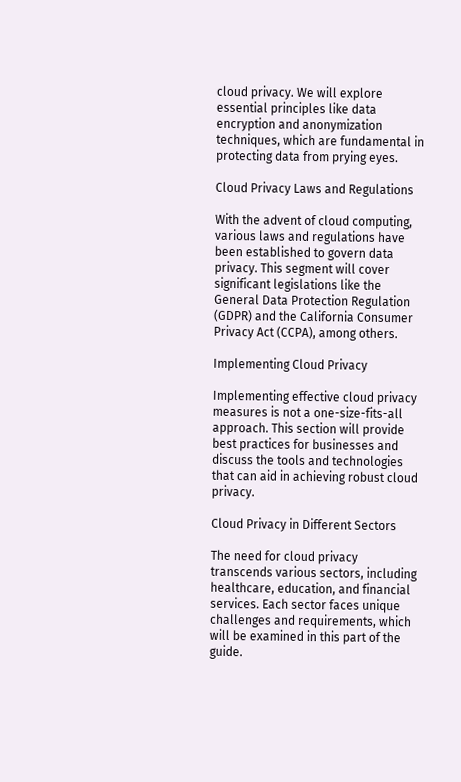cloud privacy. We will explore essential principles like data encryption and anonymization techniques, which are fundamental in protecting data from prying eyes.

Cloud Privacy Laws and Regulations

With the advent of cloud computing, various laws and regulations have been established to govern data privacy. This segment will cover significant legislations like the General Data Protection Regulation (GDPR) and the California Consumer Privacy Act (CCPA), among others.

Implementing Cloud Privacy

Implementing effective cloud privacy measures is not a one-size-fits-all approach. This section will provide best practices for businesses and discuss the tools and technologies that can aid in achieving robust cloud privacy.

Cloud Privacy in Different Sectors

The need for cloud privacy transcends various sectors, including healthcare, education, and financial services. Each sector faces unique challenges and requirements, which will be examined in this part of the guide.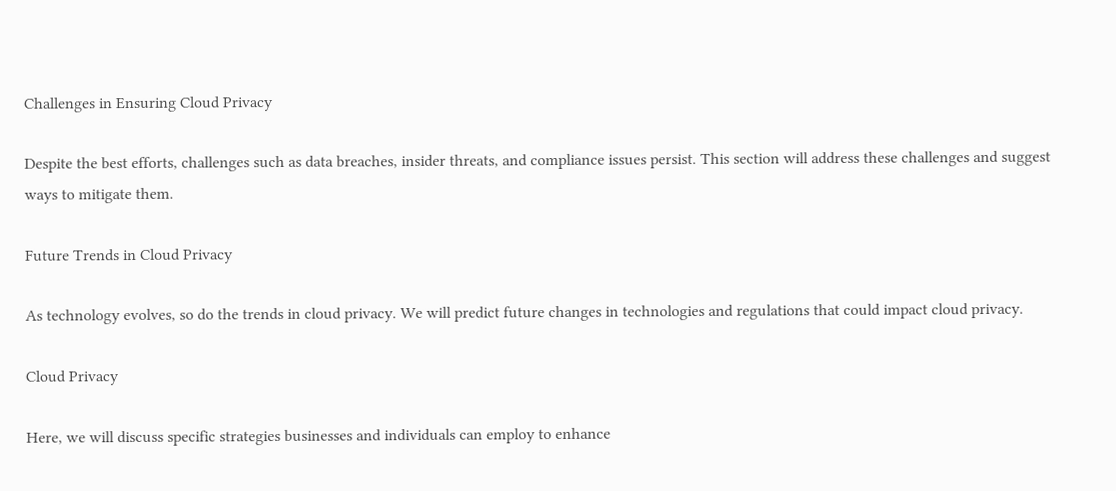Challenges in Ensuring Cloud Privacy

Despite the best efforts, challenges such as data breaches, insider threats, and compliance issues persist. This section will address these challenges and suggest ways to mitigate them.

Future Trends in Cloud Privacy

As technology evolves, so do the trends in cloud privacy. We will predict future changes in technologies and regulations that could impact cloud privacy.

Cloud Privacy

Here, we will discuss specific strategies businesses and individuals can employ to enhance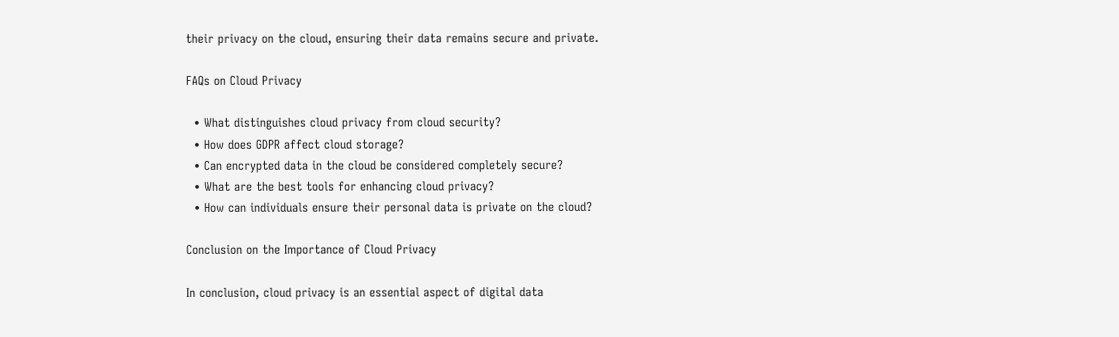their privacy on the cloud, ensuring their data remains secure and private.

FAQs on Cloud Privacy

  • What distinguishes cloud privacy from cloud security?
  • How does GDPR affect cloud storage?
  • Can encrypted data in the cloud be considered completely secure?
  • What are the best tools for enhancing cloud privacy?
  • How can individuals ensure their personal data is private on the cloud?

Conclusion on the Importance of Cloud Privacy

In conclusion, cloud privacy is an essential aspect of digital data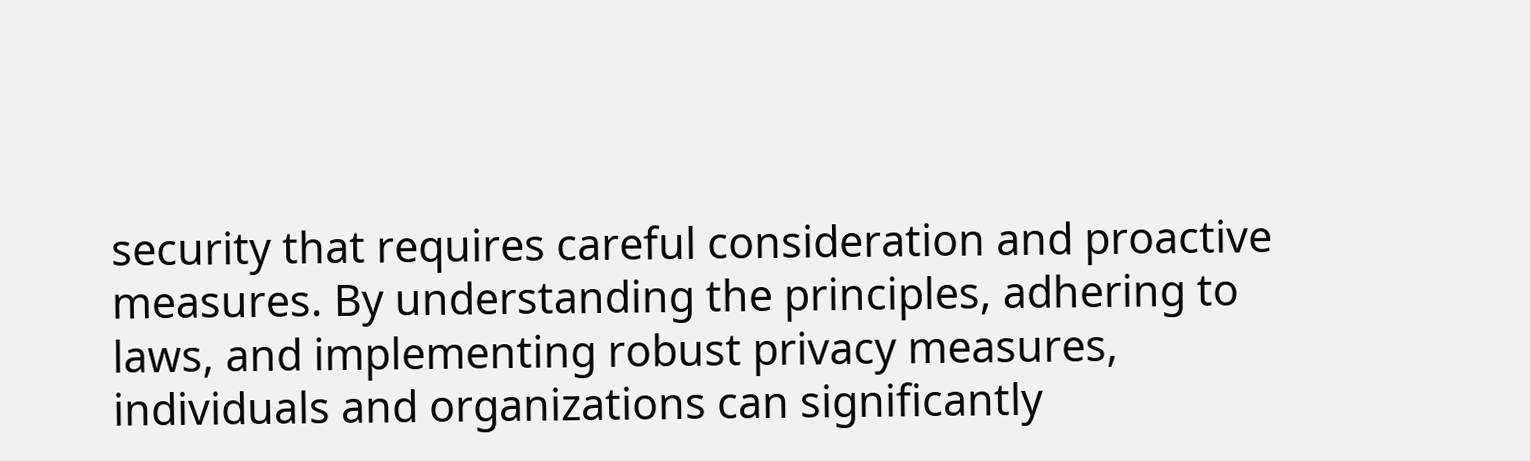security that requires careful consideration and proactive measures. By understanding the principles, adhering to laws, and implementing robust privacy measures, individuals and organizations can significantly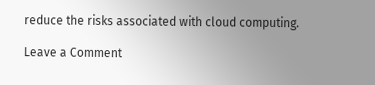reduce the risks associated with cloud computing.

Leave a Comment